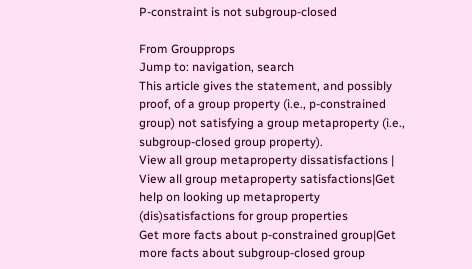P-constraint is not subgroup-closed

From Groupprops
Jump to: navigation, search
This article gives the statement, and possibly proof, of a group property (i.e., p-constrained group) not satisfying a group metaproperty (i.e., subgroup-closed group property).
View all group metaproperty dissatisfactions | View all group metaproperty satisfactions|Get help on looking up metaproperty (dis)satisfactions for group properties
Get more facts about p-constrained group|Get more facts about subgroup-closed group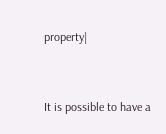property|


It is possible to have a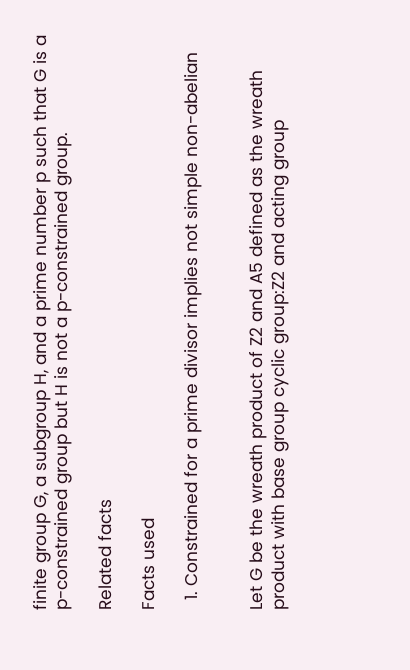finite group G, a subgroup H, and a prime number p such that G is a p-constrained group but H is not a p-constrained group.

Related facts

Facts used

  1. Constrained for a prime divisor implies not simple non-abelian


Let G be the wreath product of Z2 and A5 defined as the wreath product with base group cyclic group:Z2 and acting group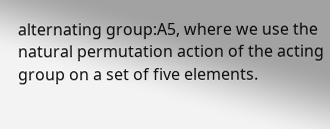alternating group:A5, where we use the natural permutation action of the acting group on a set of five elements.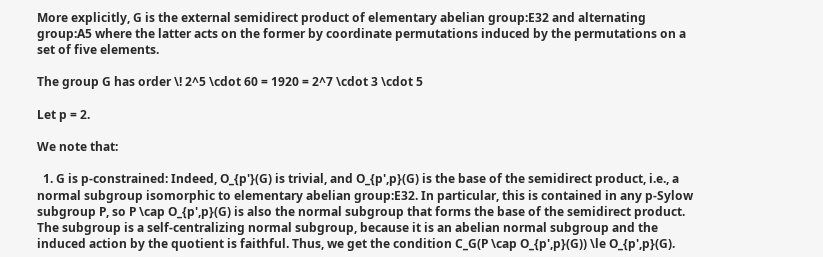More explicitly, G is the external semidirect product of elementary abelian group:E32 and alternating group:A5 where the latter acts on the former by coordinate permutations induced by the permutations on a set of five elements.

The group G has order \! 2^5 \cdot 60 = 1920 = 2^7 \cdot 3 \cdot 5

Let p = 2.

We note that:

  1. G is p-constrained: Indeed, O_{p'}(G) is trivial, and O_{p',p}(G) is the base of the semidirect product, i.e., a normal subgroup isomorphic to elementary abelian group:E32. In particular, this is contained in any p-Sylow subgroup P, so P \cap O_{p',p}(G) is also the normal subgroup that forms the base of the semidirect product. The subgroup is a self-centralizing normal subgroup, because it is an abelian normal subgroup and the induced action by the quotient is faithful. Thus, we get the condition C_G(P \cap O_{p',p}(G)) \le O_{p',p}(G).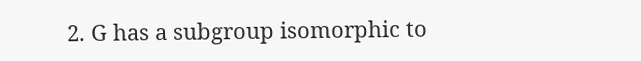2. G has a subgroup isomorphic to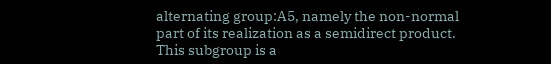alternating group:A5, namely the non-normal part of its realization as a semidirect product. This subgroup is a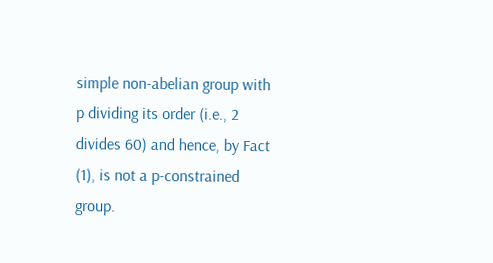simple non-abelian group with p dividing its order (i.e., 2 divides 60) and hence, by Fact (1), is not a p-constrained group.